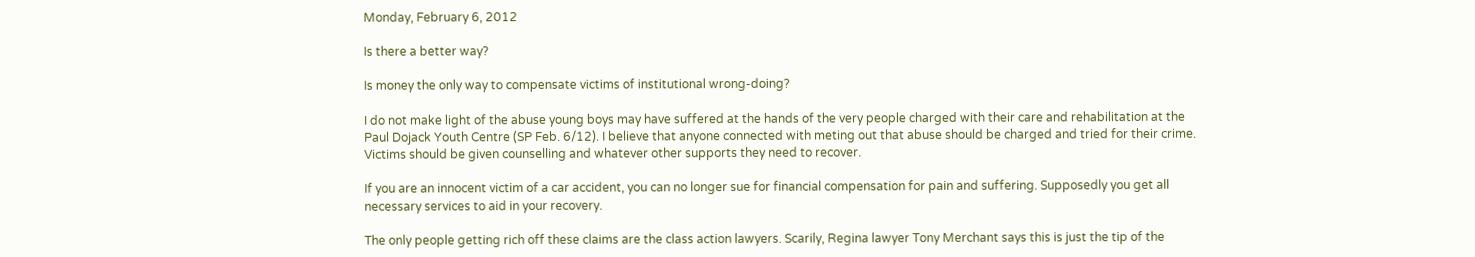Monday, February 6, 2012

Is there a better way?

Is money the only way to compensate victims of institutional wrong-doing?

I do not make light of the abuse young boys may have suffered at the hands of the very people charged with their care and rehabilitation at the Paul Dojack Youth Centre (SP Feb. 6/12). I believe that anyone connected with meting out that abuse should be charged and tried for their crime. Victims should be given counselling and whatever other supports they need to recover.

If you are an innocent victim of a car accident, you can no longer sue for financial compensation for pain and suffering. Supposedly you get all necessary services to aid in your recovery.

The only people getting rich off these claims are the class action lawyers. Scarily, Regina lawyer Tony Merchant says this is just the tip of the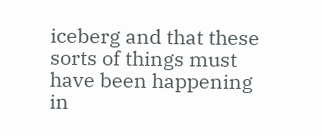iceberg and that these sorts of things must have been happening in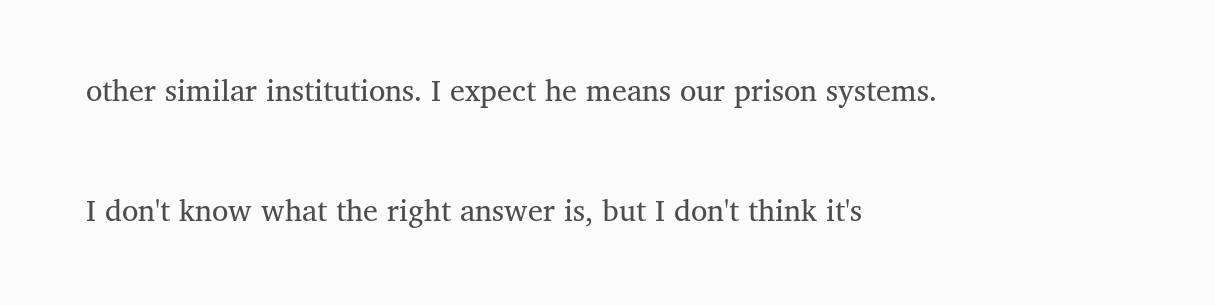other similar institutions. I expect he means our prison systems.

I don't know what the right answer is, but I don't think it's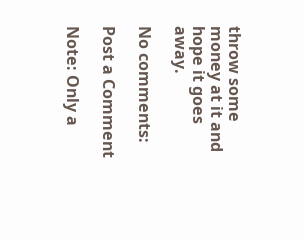throw some money at it and hope it goes away.

No comments:

Post a Comment

Note: Only a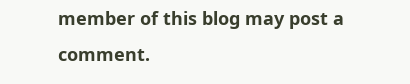member of this blog may post a comment.